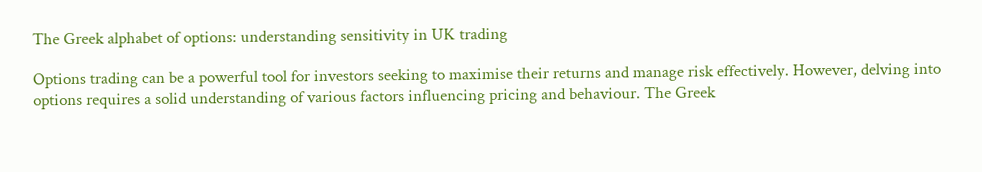The Greek alphabet of options: understanding sensitivity in UK trading

Options trading can be a powerful tool for investors seeking to maximise their returns and manage risk effectively. However, delving into options requires a solid understanding of various factors influencing pricing and behaviour. The Greek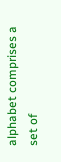alphabet comprises a set of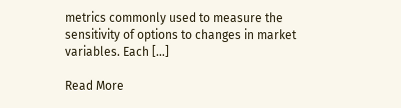metrics commonly used to measure the sensitivity of options to changes in market variables. Each […]

Read More